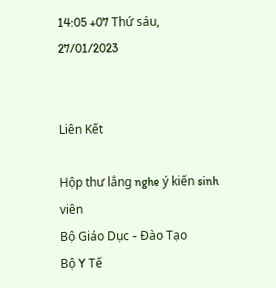14:05 +07 Thứ sáu, 27/01/2023


Liên Kết

Hộp thư lắng nghe ý kiến sinh viên
Bộ Giáo Dục - Đào Tạo
Bộ Y Tế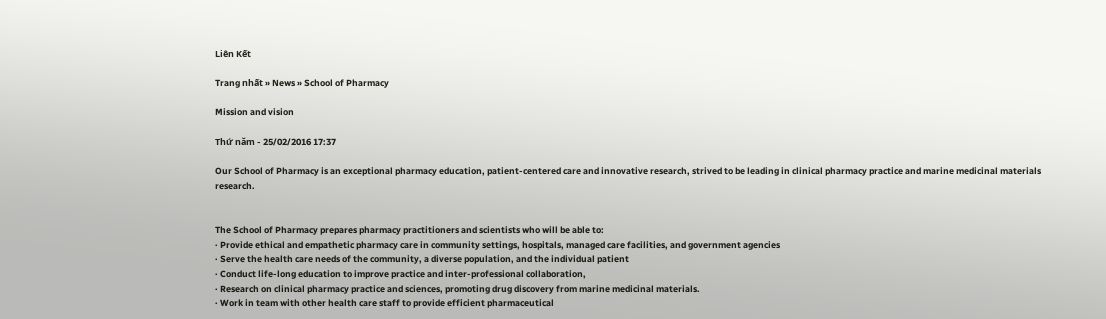Liên Kết

Trang nhất » News » School of Pharmacy

Mission and vision

Thứ năm - 25/02/2016 17:37

Our School of Pharmacy is an exceptional pharmacy education, patient-centered care and innovative research, strived to be leading in clinical pharmacy practice and marine medicinal materials research.


The School of Pharmacy prepares pharmacy practitioners and scientists who will be able to:
· Provide ethical and empathetic pharmacy care in community settings, hospitals, managed care facilities, and government agencies
· Serve the health care needs of the community, a diverse population, and the individual patient
· Conduct life-long education to improve practice and inter-professional collaboration,
· Research on clinical pharmacy practice and sciences, promoting drug discovery from marine medicinal materials.
· Work in team with other health care staff to provide efficient pharmaceutical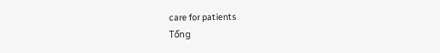care for patients
Tổng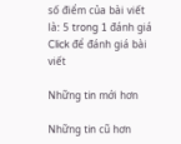số điểm của bài viết là: 5 trong 1 đánh giá
Click để đánh giá bài viết

Những tin mới hơn

Những tin cũ hơn